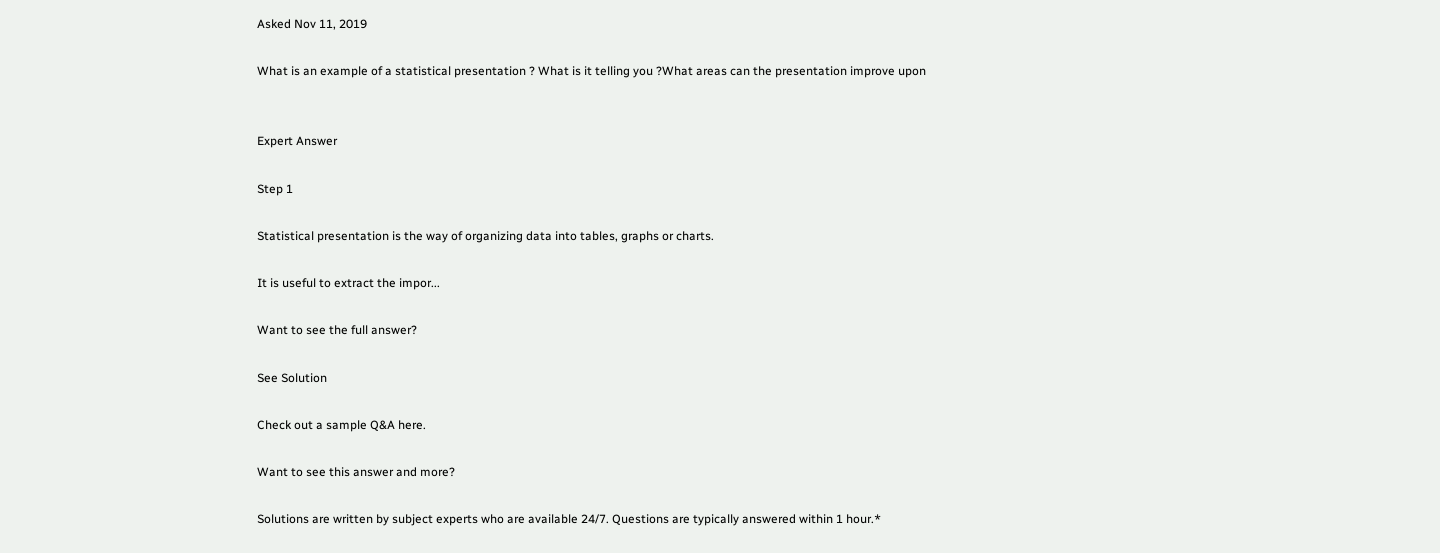Asked Nov 11, 2019

What is an example of a statistical presentation ? What is it telling you ?What areas can the presentation improve upon


Expert Answer

Step 1

Statistical presentation is the way of organizing data into tables, graphs or charts.

It is useful to extract the impor...

Want to see the full answer?

See Solution

Check out a sample Q&A here.

Want to see this answer and more?

Solutions are written by subject experts who are available 24/7. Questions are typically answered within 1 hour.*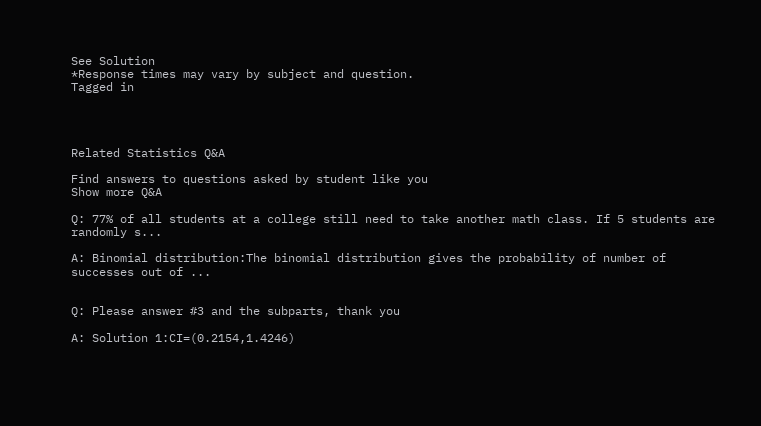See Solution
*Response times may vary by subject and question.
Tagged in




Related Statistics Q&A

Find answers to questions asked by student like you
Show more Q&A

Q: 77% of all students at a college still need to take another math class. If 5 students are randomly s...

A: Binomial distribution:The binomial distribution gives the probability of number of successes out of ...


Q: Please answer #3 and the subparts, thank you

A: Solution 1:CI=(0.2154,1.4246)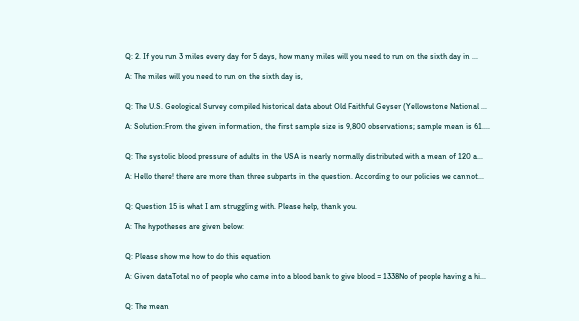Q: 2. If you run 3 miles every day for 5 days, how many miles will you need to run on the sixth day in ...

A: The miles will you need to run on the sixth day is,


Q: The U.S. Geological Survey compiled historical data about Old Faithful Geyser (Yellowstone National ...

A: Solution:From the given information, the first sample size is 9,800 observations; sample mean is 61....


Q: The systolic blood pressure of adults in the USA is nearly normally distributed with a mean of 120 a...

A: Hello there! there are more than three subparts in the question. According to our policies we cannot...


Q: Question 15 is what I am struggling with. Please help, thank you.

A: The hypotheses are given below:


Q: Please show me how to do this equation

A: Given dataTotal no of people who came into a blood bank to give blood = 1338No of people having a hi...


Q: The mean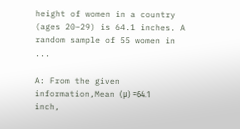height of women in a country (ages 20−29) is 64.1 inches. A random sample of 55 women in ...

A: From the given information,Mean (μ) =64.1 inch,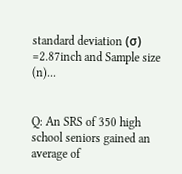standard deviation (σ) =2.87inch and Sample size (n)...


Q: An SRS of 350 high school seniors gained an average of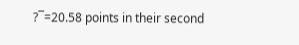?¯=20.58 points in their second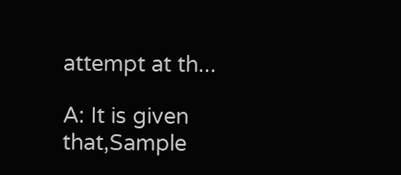attempt at th...

A: It is given that,Sample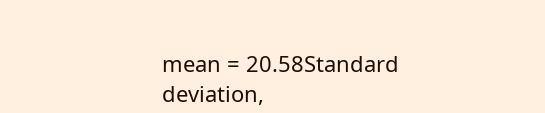mean = 20.58Standard deviation,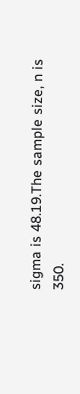sigma is 48.19.The sample size, n is 350.